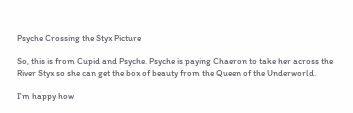Psyche Crossing the Styx Picture

So, this is from Cupid and Psyche. Psyche is paying Chaeron to take her across the River Styx so she can get the box of beauty from the Queen of the Underworld.

I'm happy how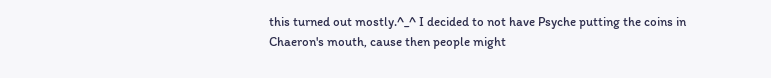this turned out mostly.^_^ I decided to not have Psyche putting the coins in Chaeron's mouth, cause then people might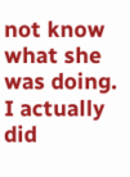not know what she was doing. I actually did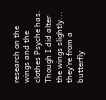research on the wings and the clothes Psyche has. Though I did alter the wings slightly... they're from a butterfly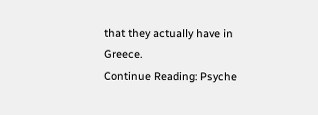that they actually have in Greece.
Continue Reading: Psyche